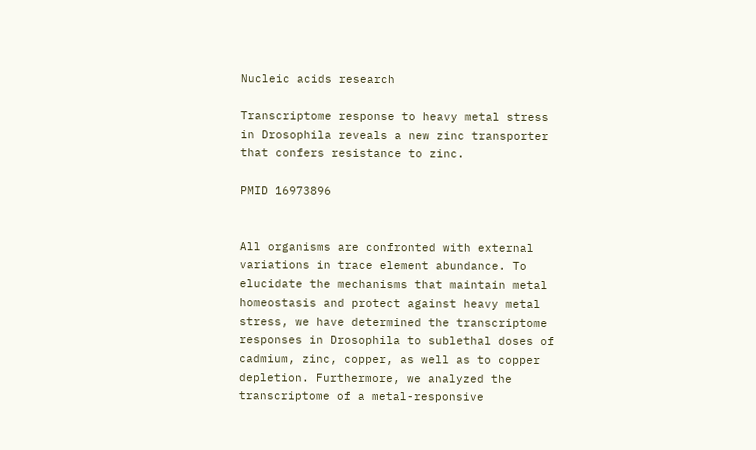Nucleic acids research

Transcriptome response to heavy metal stress in Drosophila reveals a new zinc transporter that confers resistance to zinc.

PMID 16973896


All organisms are confronted with external variations in trace element abundance. To elucidate the mechanisms that maintain metal homeostasis and protect against heavy metal stress, we have determined the transcriptome responses in Drosophila to sublethal doses of cadmium, zinc, copper, as well as to copper depletion. Furthermore, we analyzed the transcriptome of a metal-responsive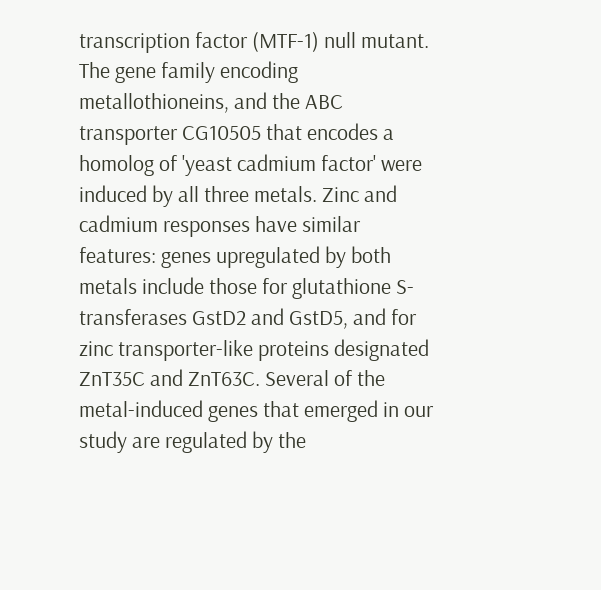transcription factor (MTF-1) null mutant. The gene family encoding metallothioneins, and the ABC transporter CG10505 that encodes a homolog of 'yeast cadmium factor' were induced by all three metals. Zinc and cadmium responses have similar features: genes upregulated by both metals include those for glutathione S-transferases GstD2 and GstD5, and for zinc transporter-like proteins designated ZnT35C and ZnT63C. Several of the metal-induced genes that emerged in our study are regulated by the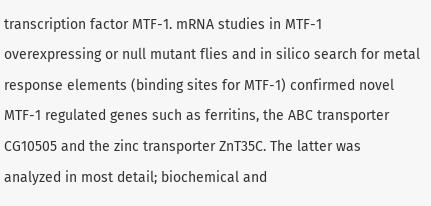transcription factor MTF-1. mRNA studies in MTF-1 overexpressing or null mutant flies and in silico search for metal response elements (binding sites for MTF-1) confirmed novel MTF-1 regulated genes such as ferritins, the ABC transporter CG10505 and the zinc transporter ZnT35C. The latter was analyzed in most detail; biochemical and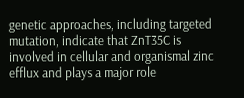genetic approaches, including targeted mutation, indicate that ZnT35C is involved in cellular and organismal zinc efflux and plays a major role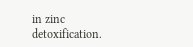in zinc detoxification.